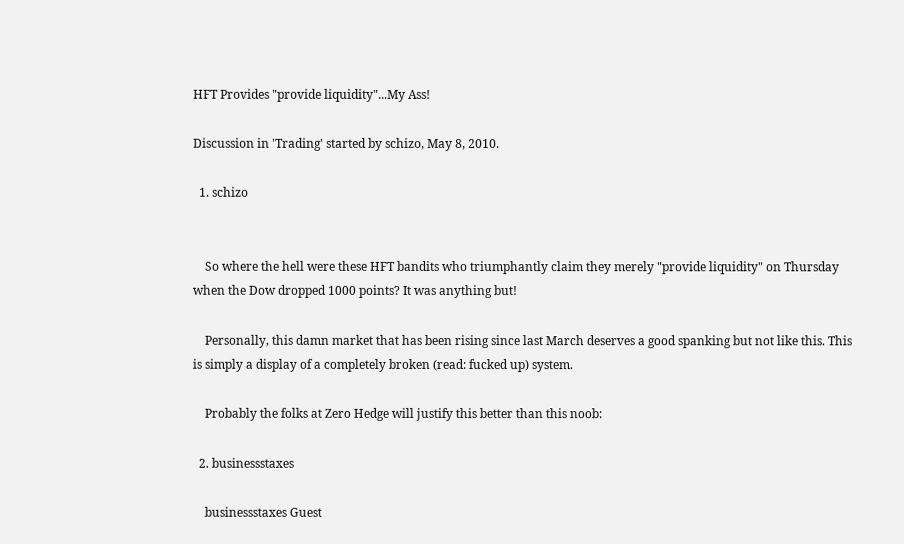HFT Provides "provide liquidity"...My Ass!

Discussion in 'Trading' started by schizo, May 8, 2010.

  1. schizo


    So where the hell were these HFT bandits who triumphantly claim they merely "provide liquidity" on Thursday when the Dow dropped 1000 points? It was anything but!

    Personally, this damn market that has been rising since last March deserves a good spanking but not like this. This is simply a display of a completely broken (read: fucked up) system.

    Probably the folks at Zero Hedge will justify this better than this noob:

  2. businessstaxes

    businessstaxes Guest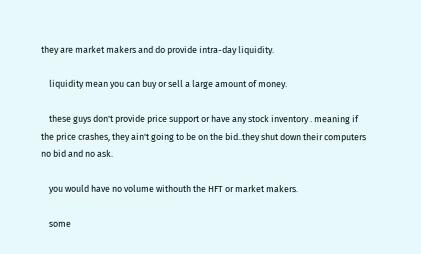they are market makers and do provide intra-day liquidity.

    liquidity mean you can buy or sell a large amount of money.

    these guys don't provide price support or have any stock inventory . meaning if the price crashes, they ain't going to be on the bid..they shut down their computers no bid and no ask.

    you would have no volume withouth the HFT or market makers.

    some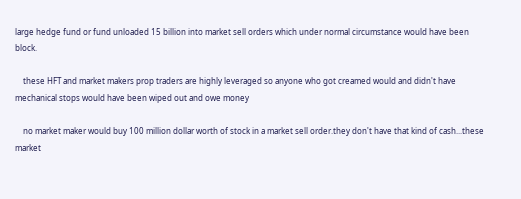large hedge fund or fund unloaded 15 billion into market sell orders which under normal circumstance would have been block.

    these HFT and market makers prop traders are highly leveraged so anyone who got creamed would and didn't have mechanical stops would have been wiped out and owe money

    no market maker would buy 100 million dollar worth of stock in a market sell order.they don't have that kind of cash...these market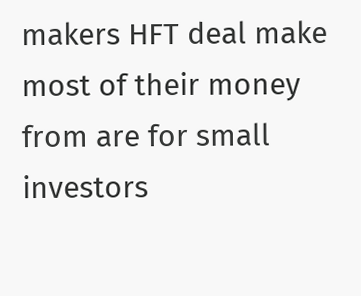makers HFT deal make most of their money from are for small investors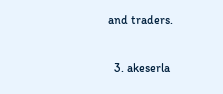and traders.

  3. akeserla